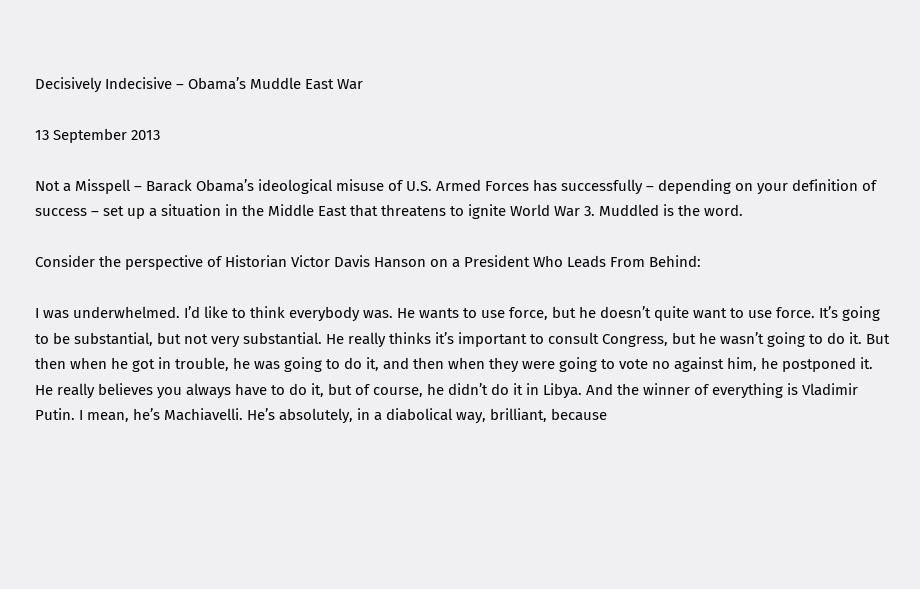Decisively Indecisive – Obama’s Muddle East War

13 September 2013

Not a Misspell – Barack Obama’s ideological misuse of U.S. Armed Forces has successfully – depending on your definition of success – set up a situation in the Middle East that threatens to ignite World War 3. Muddled is the word.

Consider the perspective of Historian Victor Davis Hanson on a President Who Leads From Behind:

I was underwhelmed. I’d like to think everybody was. He wants to use force, but he doesn’t quite want to use force. It’s going to be substantial, but not very substantial. He really thinks it’s important to consult Congress, but he wasn’t going to do it. But then when he got in trouble, he was going to do it, and then when they were going to vote no against him, he postponed it. He really believes you always have to do it, but of course, he didn’t do it in Libya. And the winner of everything is Vladimir Putin. I mean, he’s Machiavelli. He’s absolutely, in a diabolical way, brilliant, because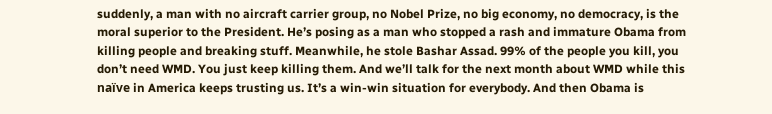suddenly, a man with no aircraft carrier group, no Nobel Prize, no big economy, no democracy, is the moral superior to the President. He’s posing as a man who stopped a rash and immature Obama from killing people and breaking stuff. Meanwhile, he stole Bashar Assad. 99% of the people you kill, you don’t need WMD. You just keep killing them. And we’ll talk for the next month about WMD while this naïve in America keeps trusting us. It’s a win-win situation for everybody. And then Obama is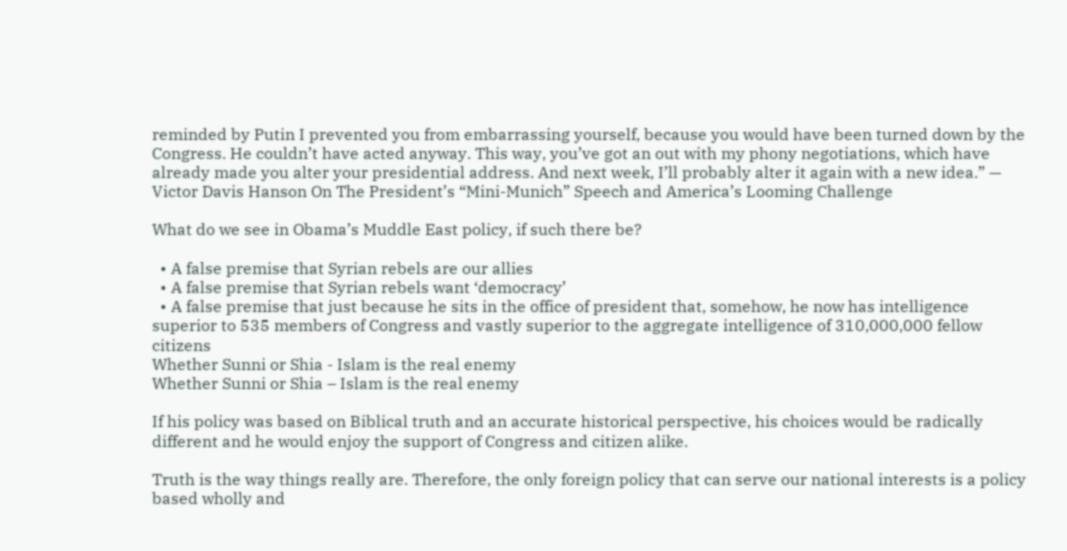reminded by Putin I prevented you from embarrassing yourself, because you would have been turned down by the Congress. He couldn’t have acted anyway. This way, you’ve got an out with my phony negotiations, which have already made you alter your presidential address. And next week, I’ll probably alter it again with a new idea.” — Victor Davis Hanson On The President’s “Mini-Munich” Speech and America’s Looming Challenge

What do we see in Obama’s Muddle East policy, if such there be?

  • A false premise that Syrian rebels are our allies
  • A false premise that Syrian rebels want ‘democracy’
  • A false premise that just because he sits in the office of president that, somehow, he now has intelligence superior to 535 members of Congress and vastly superior to the aggregate intelligence of 310,000,000 fellow citizens
Whether Sunni or Shia - Islam is the real enemy
Whether Sunni or Shia – Islam is the real enemy

If his policy was based on Biblical truth and an accurate historical perspective, his choices would be radically different and he would enjoy the support of Congress and citizen alike.

Truth is the way things really are. Therefore, the only foreign policy that can serve our national interests is a policy based wholly and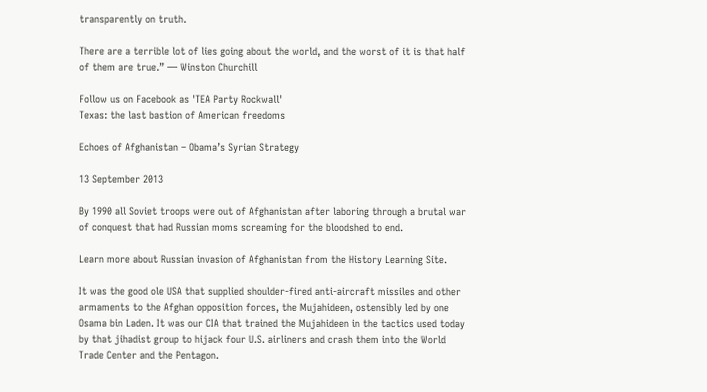transparently on truth.

There are a terrible lot of lies going about the world, and the worst of it is that half of them are true.” — Winston Churchill

Follow us on Facebook as 'TEA Party Rockwall'
Texas: the last bastion of American freedoms

Echoes of Afghanistan – Obama’s Syrian Strategy

13 September 2013

By 1990 all Soviet troops were out of Afghanistan after laboring through a brutal war of conquest that had Russian moms screaming for the bloodshed to end.

Learn more about Russian invasion of Afghanistan from the History Learning Site.

It was the good ole USA that supplied shoulder-fired anti-aircraft missiles and other armaments to the Afghan opposition forces, the Mujahideen, ostensibly led by one Osama bin Laden. It was our CIA that trained the Mujahideen in the tactics used today by that jihadist group to hijack four U.S. airliners and crash them into the World Trade Center and the Pentagon.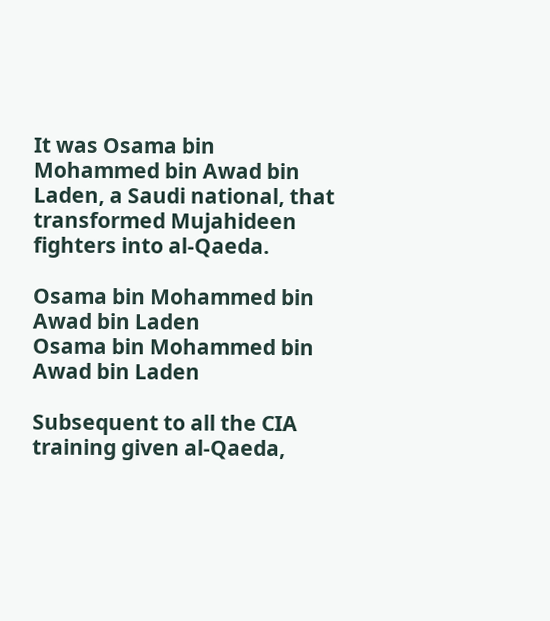It was Osama bin Mohammed bin Awad bin Laden, a Saudi national, that transformed Mujahideen fighters into al-Qaeda.

Osama bin Mohammed bin Awad bin Laden
Osama bin Mohammed bin Awad bin Laden

Subsequent to all the CIA training given al-Qaeda,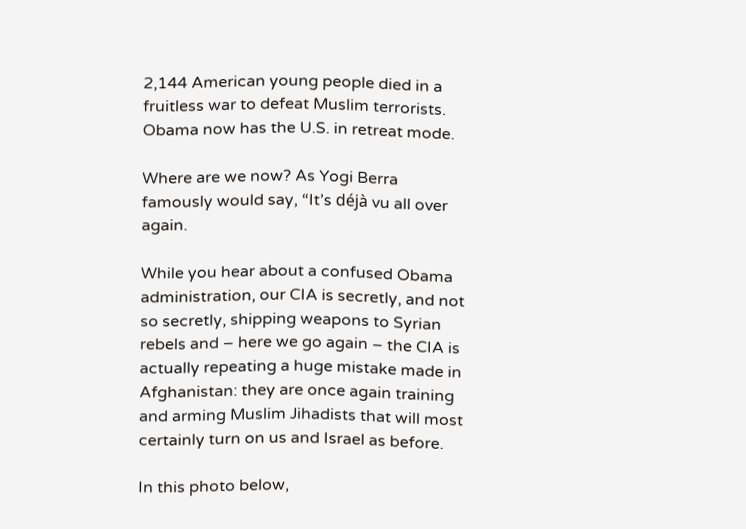2,144 American young people died in a fruitless war to defeat Muslim terrorists. Obama now has the U.S. in retreat mode.

Where are we now? As Yogi Berra famously would say, “It’s déjà vu all over again.

While you hear about a confused Obama administration, our CIA is secretly, and not so secretly, shipping weapons to Syrian rebels and – here we go again – the CIA is actually repeating a huge mistake made in Afghanistan: they are once again training and arming Muslim Jihadists that will most certainly turn on us and Israel as before.

In this photo below,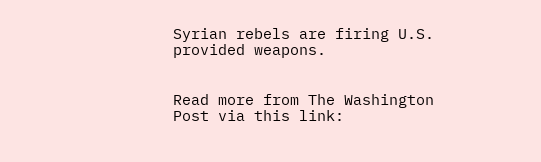Syrian rebels are firing U.S. provided weapons.


Read more from The Washington Post via this link: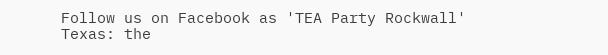Follow us on Facebook as 'TEA Party Rockwall'
Texas: the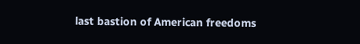last bastion of American freedoms